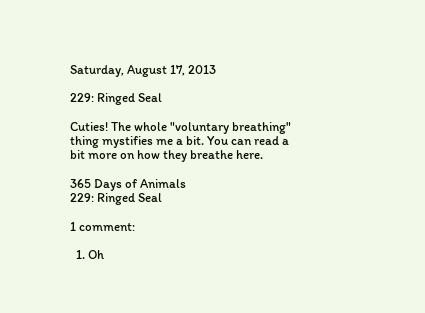Saturday, August 17, 2013

229: Ringed Seal

Cuties! The whole "voluntary breathing" thing mystifies me a bit. You can read a bit more on how they breathe here.

365 Days of Animals
229: Ringed Seal

1 comment:

  1. Oh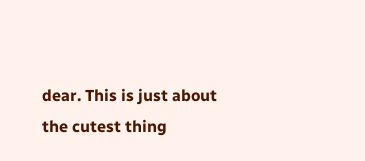dear. This is just about the cutest thing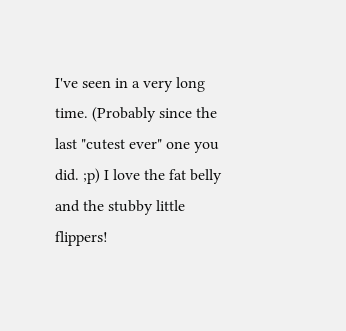I've seen in a very long time. (Probably since the last "cutest ever" one you did. ;p) I love the fat belly and the stubby little flippers!